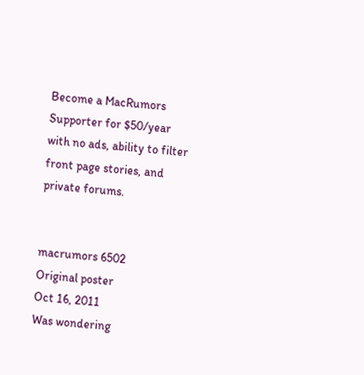Become a MacRumors Supporter for $50/year with no ads, ability to filter front page stories, and private forums.


macrumors 6502
Original poster
Oct 16, 2011
Was wondering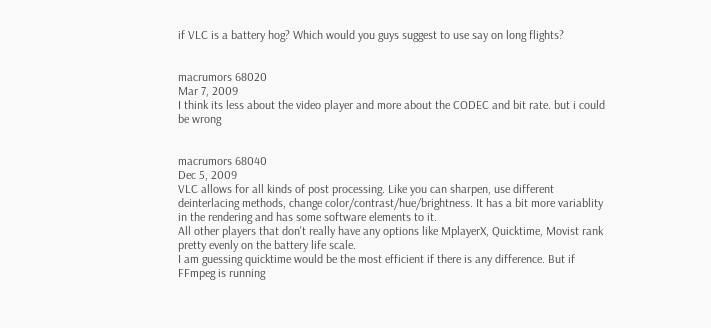if VLC is a battery hog? Which would you guys suggest to use say on long flights?


macrumors 68020
Mar 7, 2009
I think its less about the video player and more about the CODEC and bit rate. but i could be wrong


macrumors 68040
Dec 5, 2009
VLC allows for all kinds of post processing. Like you can sharpen, use different deinterlacing methods, change color/contrast/hue/brightness. It has a bit more variablity in the rendering and has some software elements to it.
All other players that don't really have any options like MplayerX, Quicktime, Movist rank pretty evenly on the battery life scale.
I am guessing quicktime would be the most efficient if there is any difference. But if FFmpeg is running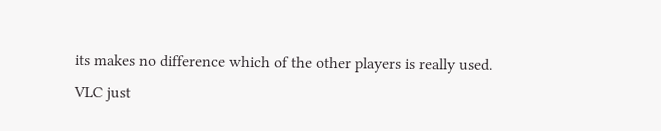its makes no difference which of the other players is really used.
VLC just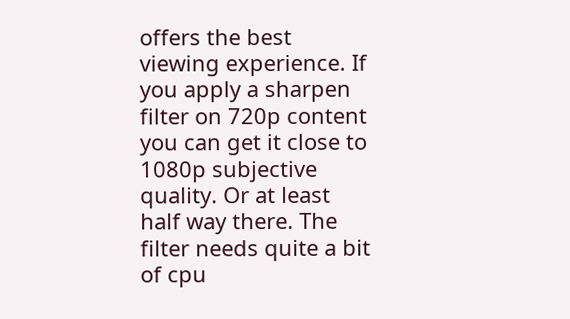offers the best viewing experience. If you apply a sharpen filter on 720p content you can get it close to 1080p subjective quality. Or at least half way there. The filter needs quite a bit of cpu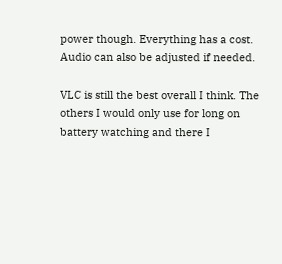power though. Everything has a cost. Audio can also be adjusted if needed.

VLC is still the best overall I think. The others I would only use for long on battery watching and there I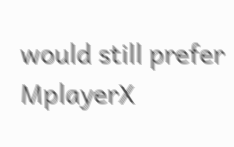would still prefer MplayerX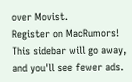over Movist.
Register on MacRumors! This sidebar will go away, and you'll see fewer ads.